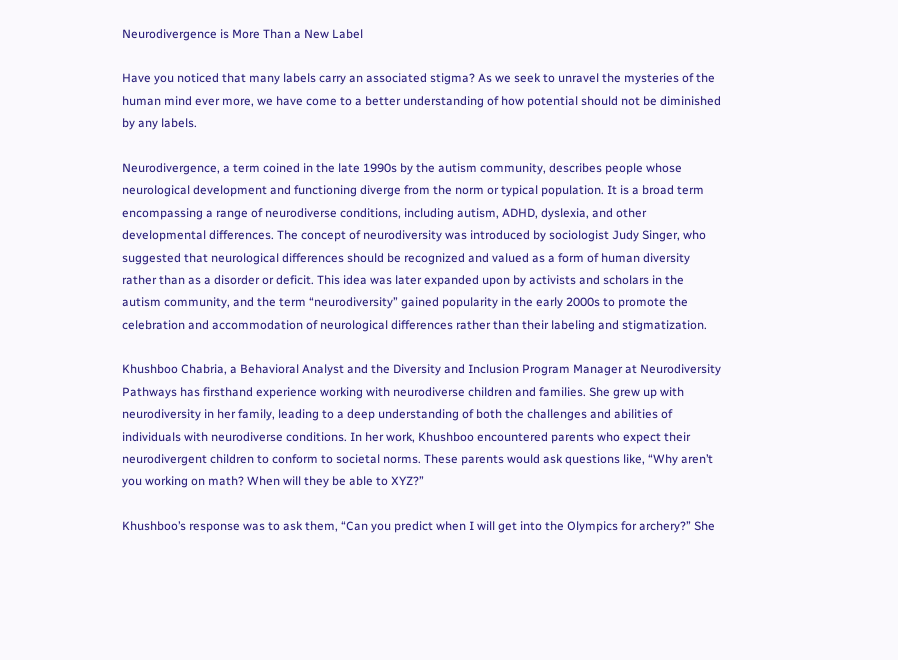Neurodivergence is More Than a New Label

Have you noticed that many labels carry an associated stigma? As we seek to unravel the mysteries of the human mind ever more, we have come to a better understanding of how potential should not be diminished by any labels.

Neurodivergence, a term coined in the late 1990s by the autism community, describes people whose neurological development and functioning diverge from the norm or typical population. It is a broad term encompassing a range of neurodiverse conditions, including autism, ADHD, dyslexia, and other developmental differences. The concept of neurodiversity was introduced by sociologist Judy Singer, who suggested that neurological differences should be recognized and valued as a form of human diversity rather than as a disorder or deficit. This idea was later expanded upon by activists and scholars in the autism community, and the term “neurodiversity” gained popularity in the early 2000s to promote the celebration and accommodation of neurological differences rather than their labeling and stigmatization.

Khushboo Chabria, a Behavioral Analyst and the Diversity and Inclusion Program Manager at Neurodiversity Pathways has firsthand experience working with neurodiverse children and families. She grew up with neurodiversity in her family, leading to a deep understanding of both the challenges and abilities of individuals with neurodiverse conditions. In her work, Khushboo encountered parents who expect their neurodivergent children to conform to societal norms. These parents would ask questions like, “Why aren’t you working on math? When will they be able to XYZ?”

Khushboo’s response was to ask them, “Can you predict when I will get into the Olympics for archery?” She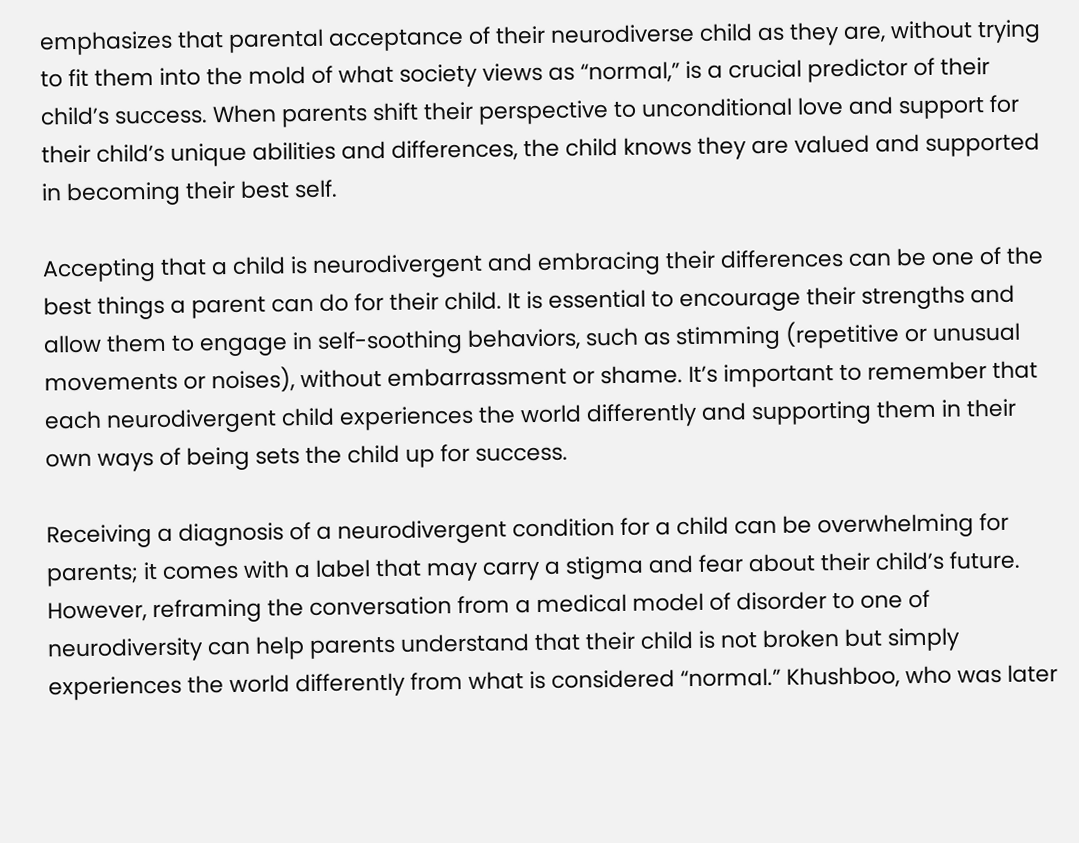emphasizes that parental acceptance of their neurodiverse child as they are, without trying to fit them into the mold of what society views as “normal,” is a crucial predictor of their child’s success. When parents shift their perspective to unconditional love and support for their child’s unique abilities and differences, the child knows they are valued and supported in becoming their best self.

Accepting that a child is neurodivergent and embracing their differences can be one of the best things a parent can do for their child. It is essential to encourage their strengths and allow them to engage in self-soothing behaviors, such as stimming (repetitive or unusual movements or noises), without embarrassment or shame. It’s important to remember that each neurodivergent child experiences the world differently and supporting them in their own ways of being sets the child up for success.

Receiving a diagnosis of a neurodivergent condition for a child can be overwhelming for parents; it comes with a label that may carry a stigma and fear about their child’s future. However, reframing the conversation from a medical model of disorder to one of neurodiversity can help parents understand that their child is not broken but simply experiences the world differently from what is considered “normal.” Khushboo, who was later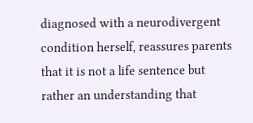diagnosed with a neurodivergent condition herself, reassures parents that it is not a life sentence but rather an understanding that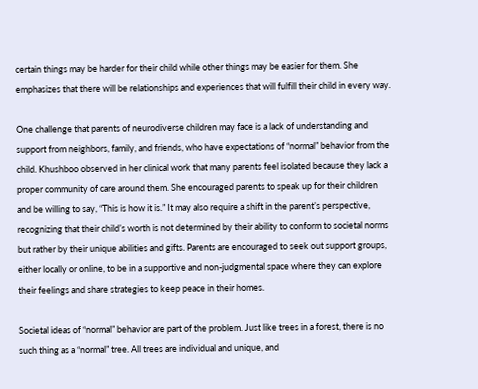certain things may be harder for their child while other things may be easier for them. She emphasizes that there will be relationships and experiences that will fulfill their child in every way.

One challenge that parents of neurodiverse children may face is a lack of understanding and support from neighbors, family, and friends, who have expectations of “normal” behavior from the child. Khushboo observed in her clinical work that many parents feel isolated because they lack a proper community of care around them. She encouraged parents to speak up for their children and be willing to say, “This is how it is.” It may also require a shift in the parent’s perspective, recognizing that their child’s worth is not determined by their ability to conform to societal norms but rather by their unique abilities and gifts. Parents are encouraged to seek out support groups, either locally or online, to be in a supportive and non-judgmental space where they can explore their feelings and share strategies to keep peace in their homes.

Societal ideas of “normal” behavior are part of the problem. Just like trees in a forest, there is no such thing as a “normal” tree. All trees are individual and unique, and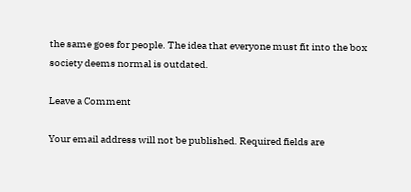the same goes for people. The idea that everyone must fit into the box society deems normal is outdated.

Leave a Comment

Your email address will not be published. Required fields are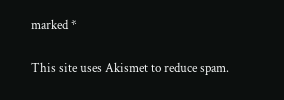marked *

This site uses Akismet to reduce spam.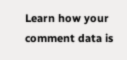Learn how your comment data is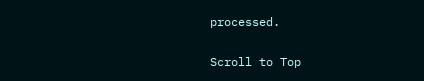processed.

Scroll to Top